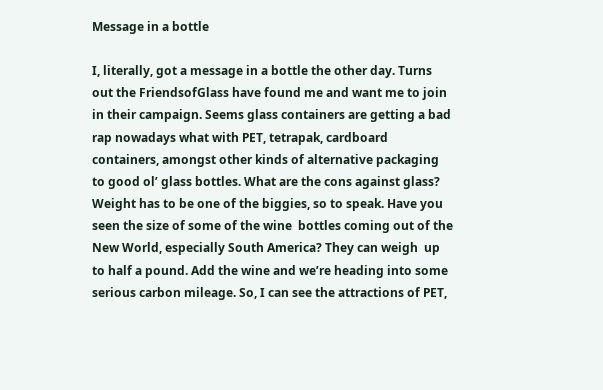Message in a bottle

I, literally, got a message in a bottle the other day. Turns out the FriendsofGlass have found me and want me to join in their campaign. Seems glass containers are getting a bad rap nowadays what with PET, tetrapak, cardboard containers, amongst other kinds of alternative packaging to good ol’ glass bottles. What are the cons against glass? Weight has to be one of the biggies, so to speak. Have you seen the size of some of the wine  bottles coming out of the New World, especially South America? They can weigh  up to half a pound. Add the wine and we’re heading into some serious carbon mileage. So, I can see the attractions of PET,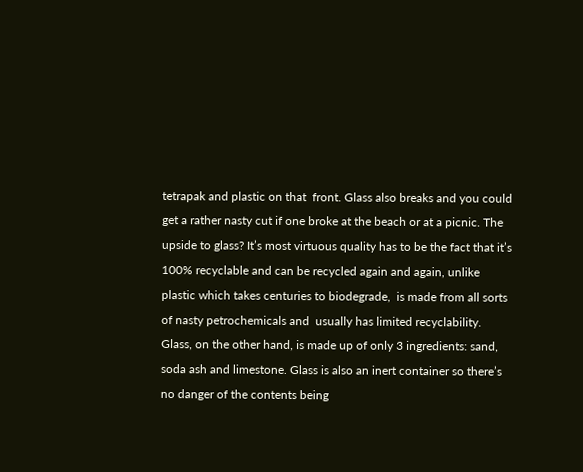tetrapak and plastic on that  front. Glass also breaks and you could get a rather nasty cut if one broke at the beach or at a picnic. The upside to glass? It’s most virtuous quality has to be the fact that it’s 100% recyclable and can be recycled again and again, unlike plastic which takes centuries to biodegrade,  is made from all sorts of nasty petrochemicals and  usually has limited recyclability. Glass, on the other hand, is made up of only 3 ingredients: sand, soda ash and limestone. Glass is also an inert container so there’s no danger of the contents being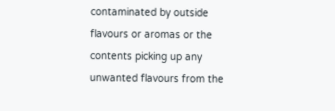contaminated by outside flavours or aromas or the contents picking up any unwanted flavours from the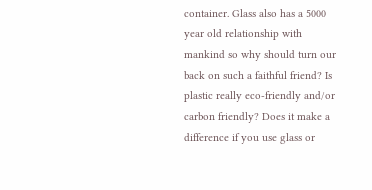container. Glass also has a 5000 year old relationship with mankind so why should turn our back on such a faithful friend? Is plastic really eco-friendly and/or carbon friendly? Does it make a difference if you use glass or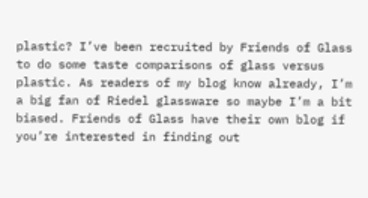plastic? I’ve been recruited by Friends of Glass to do some taste comparisons of glass versus plastic. As readers of my blog know already, I’m a big fan of Riedel glassware so maybe I’m a bit biased. Friends of Glass have their own blog if you’re interested in finding out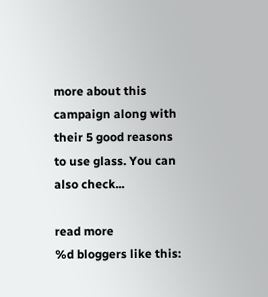more about this campaign along with their 5 good reasons to use glass. You can also check...

read more
%d bloggers like this: